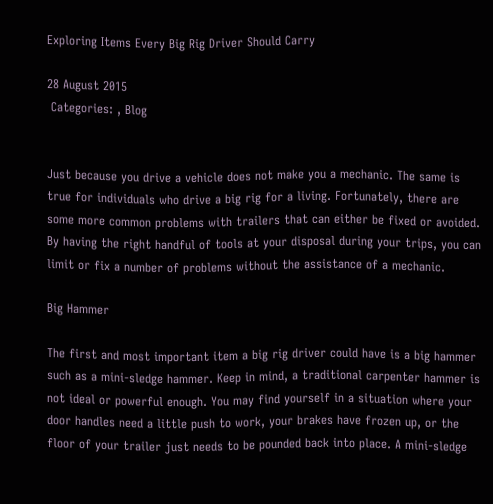Exploring Items Every Big Rig Driver Should Carry

28 August 2015
 Categories: , Blog


Just because you drive a vehicle does not make you a mechanic. The same is true for individuals who drive a big rig for a living. Fortunately, there are some more common problems with trailers that can either be fixed or avoided. By having the right handful of tools at your disposal during your trips, you can limit or fix a number of problems without the assistance of a mechanic.

Big Hammer

The first and most important item a big rig driver could have is a big hammer such as a mini-sledge hammer. Keep in mind, a traditional carpenter hammer is not ideal or powerful enough. You may find yourself in a situation where your door handles need a little push to work, your brakes have frozen up, or the floor of your trailer just needs to be pounded back into place. A mini-sledge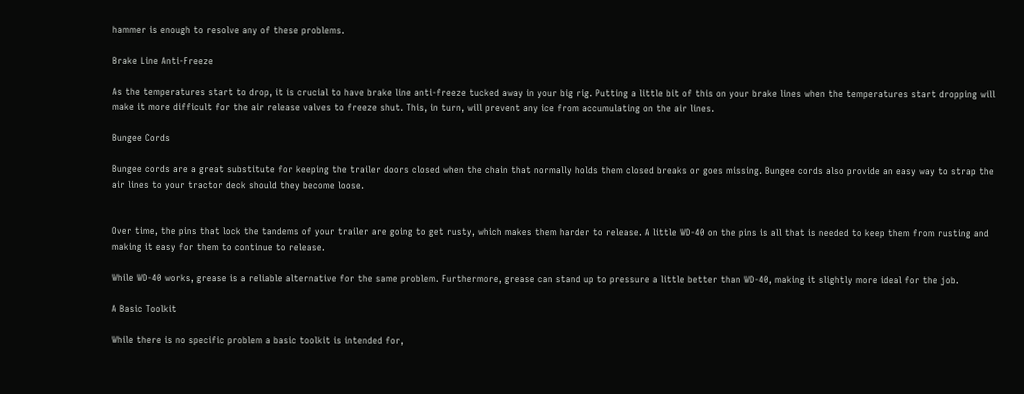hammer is enough to resolve any of these problems.

Brake Line Anti-Freeze

As the temperatures start to drop, it is crucial to have brake line anti-freeze tucked away in your big rig. Putting a little bit of this on your brake lines when the temperatures start dropping will make it more difficult for the air release valves to freeze shut. This, in turn, will prevent any ice from accumulating on the air lines.

Bungee Cords

Bungee cords are a great substitute for keeping the trailer doors closed when the chain that normally holds them closed breaks or goes missing. Bungee cords also provide an easy way to strap the air lines to your tractor deck should they become loose.


Over time, the pins that lock the tandems of your trailer are going to get rusty, which makes them harder to release. A little WD-40 on the pins is all that is needed to keep them from rusting and making it easy for them to continue to release.

While WD-40 works, grease is a reliable alternative for the same problem. Furthermore, grease can stand up to pressure a little better than WD-40, making it slightly more ideal for the job.

A Basic Toolkit

While there is no specific problem a basic toolkit is intended for,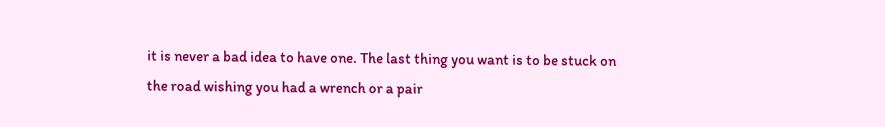it is never a bad idea to have one. The last thing you want is to be stuck on the road wishing you had a wrench or a pair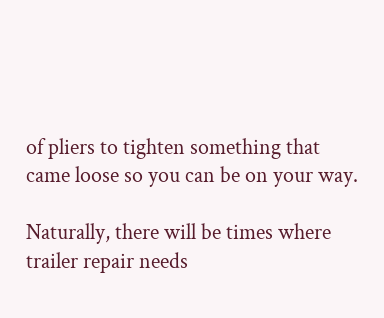of pliers to tighten something that came loose so you can be on your way.

Naturally, there will be times where trailer repair needs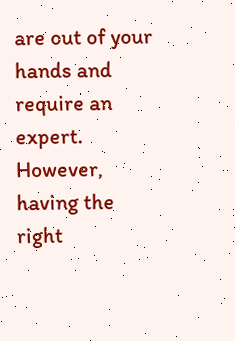are out of your hands and require an expert. However, having the right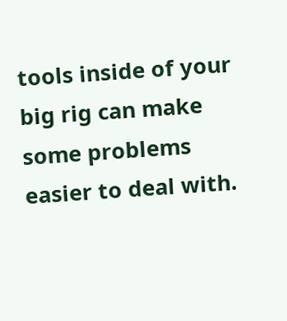tools inside of your big rig can make some problems easier to deal with.